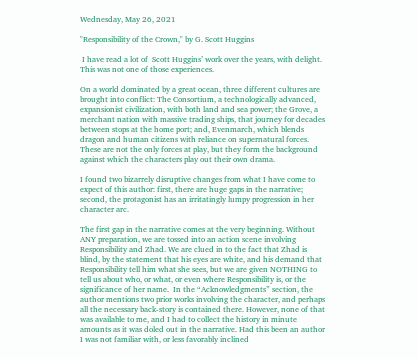Wednesday, May 26, 2021

"Responsibility of the Crown," by G. Scott Huggins

 I have read a lot of  Scott Huggins’ work over the years, with delight. This was not one of those experiences.

On a world dominated by a great ocean, three different cultures are brought into conflict: The Consortium, a technologically advanced, expansionist civilization, with both land and sea power; the Grove, a merchant nation with massive trading ships, that journey for decades between stops at the home port; and, Evenmarch, which blends dragon and human citizens with reliance on supernatural forces. These are not the only forces at play, but they form the background  against which the characters play out their own drama.

I found two bizarrely disruptive changes from what I have come to expect of this author: first, there are huge gaps in the narrative; second, the protagonist has an irritatingly lumpy progression in her character arc.

The first gap in the narrative comes at the very beginning. Without ANY preparation, we are tossed into an action scene involving Responsibility and Zhad. We are clued in to the fact that Zhad is blind, by the statement that his eyes are white, and his demand that Responsibility tell him what she sees, but we are given NOTHING to tell us about who, or what, or even where Responsibility is, or the significance of her name.  In the “Acknowledgments” section, the author mentions two prior works involving the character, and perhaps all the necessary back-story is contained there. However, none of that was available to me, and I had to collect the history in minute amounts as it was doled out in the narrative. Had this been an author I was not familiar with, or less favorably inclined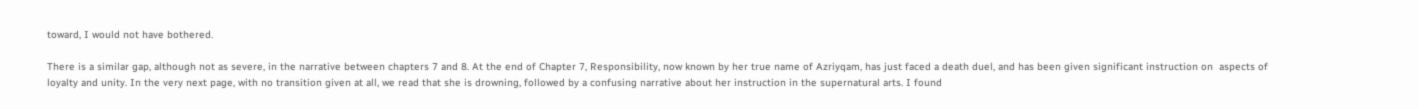toward, I would not have bothered.

There is a similar gap, although not as severe, in the narrative between chapters 7 and 8. At the end of Chapter 7, Responsibility, now known by her true name of Azriyqam, has just faced a death duel, and has been given significant instruction on  aspects of loyalty and unity. In the very next page, with no transition given at all, we read that she is drowning, followed by a confusing narrative about her instruction in the supernatural arts. I found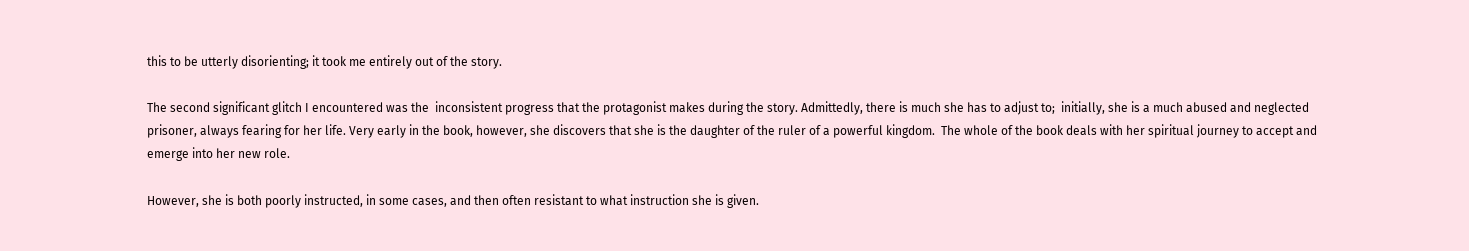this to be utterly disorienting; it took me entirely out of the story.

The second significant glitch I encountered was the  inconsistent progress that the protagonist makes during the story. Admittedly, there is much she has to adjust to;  initially, she is a much abused and neglected prisoner, always fearing for her life. Very early in the book, however, she discovers that she is the daughter of the ruler of a powerful kingdom.  The whole of the book deals with her spiritual journey to accept and emerge into her new role.

However, she is both poorly instructed, in some cases, and then often resistant to what instruction she is given.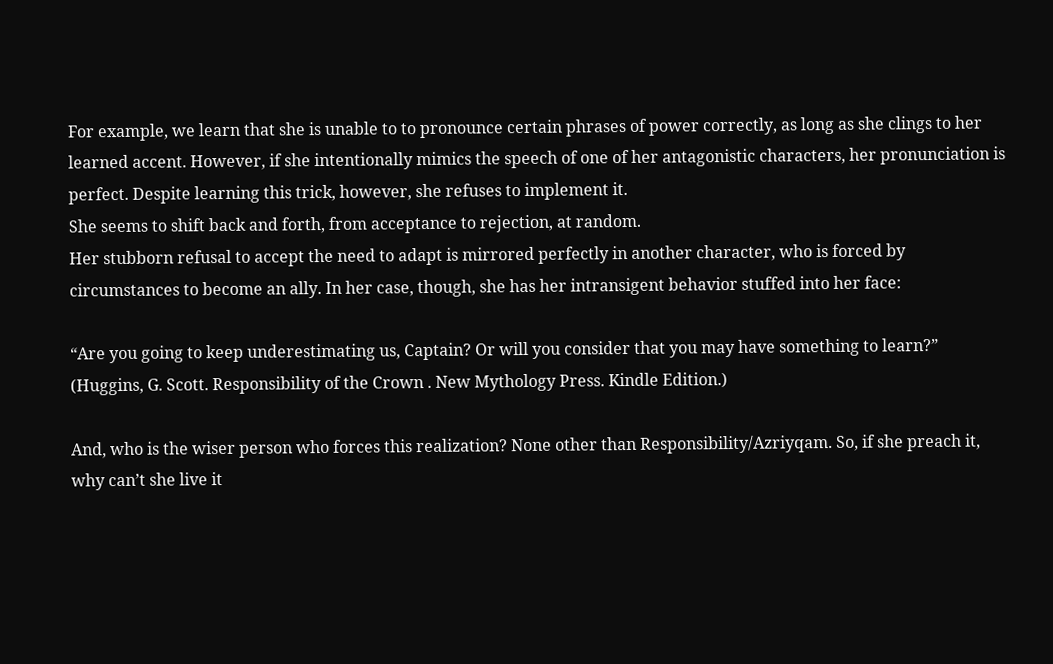For example, we learn that she is unable to to pronounce certain phrases of power correctly, as long as she clings to her learned accent. However, if she intentionally mimics the speech of one of her antagonistic characters, her pronunciation is perfect. Despite learning this trick, however, she refuses to implement it.
She seems to shift back and forth, from acceptance to rejection, at random.
Her stubborn refusal to accept the need to adapt is mirrored perfectly in another character, who is forced by circumstances to become an ally. In her case, though, she has her intransigent behavior stuffed into her face:

“Are you going to keep underestimating us, Captain? Or will you consider that you may have something to learn?” (Huggins, G. Scott. Responsibility of the Crown . New Mythology Press. Kindle Edition.)

And, who is the wiser person who forces this realization? None other than Responsibility/Azriyqam. So, if she preach it, why can’t she live it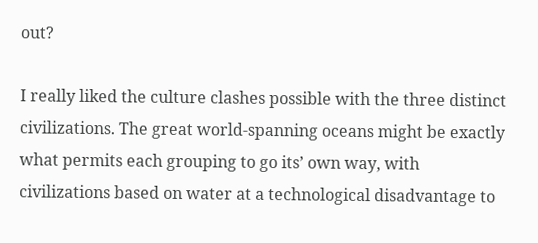out?

I really liked the culture clashes possible with the three distinct civilizations. The great world-spanning oceans might be exactly what permits each grouping to go its’ own way, with civilizations based on water at a technological disadvantage to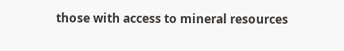those with access to mineral resources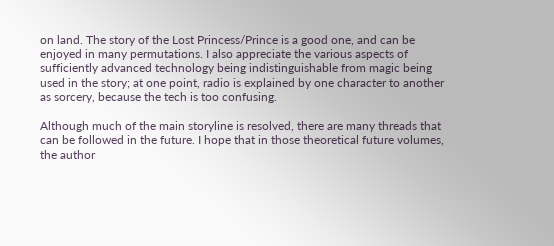on land. The story of the Lost Princess/Prince is a good one, and can be enjoyed in many permutations. I also appreciate the various aspects of sufficiently advanced technology being indistinguishable from magic being used in the story; at one point, radio is explained by one character to another as sorcery, because the tech is too confusing.

Although much of the main storyline is resolved, there are many threads that can be followed in the future. I hope that in those theoretical future volumes, the author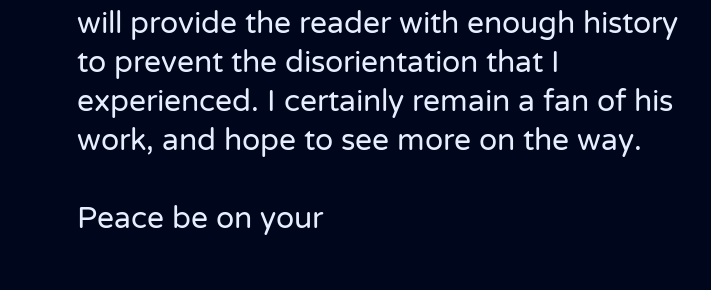will provide the reader with enough history to prevent the disorientation that I experienced. I certainly remain a fan of his work, and hope to see more on the way.

Peace be on your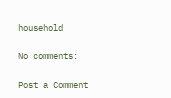household

No comments:

Post a Comment